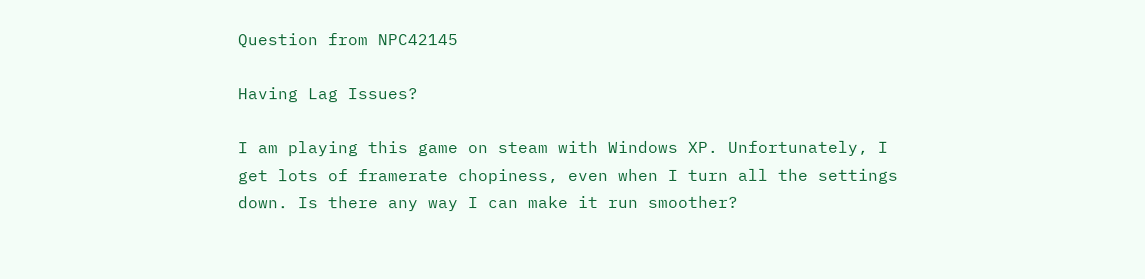Question from NPC42145

Having Lag Issues?

I am playing this game on steam with Windows XP. Unfortunately, I get lots of framerate chopiness, even when I turn all the settings down. Is there any way I can make it run smoother?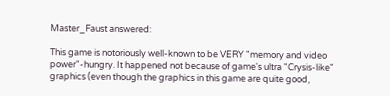Master_Faust answered:

This game is notoriously well-known to be VERY "memory and video power"-hungry. It happened not because of game's ultra "Crysis-like" graphics (even though the graphics in this game are quite good,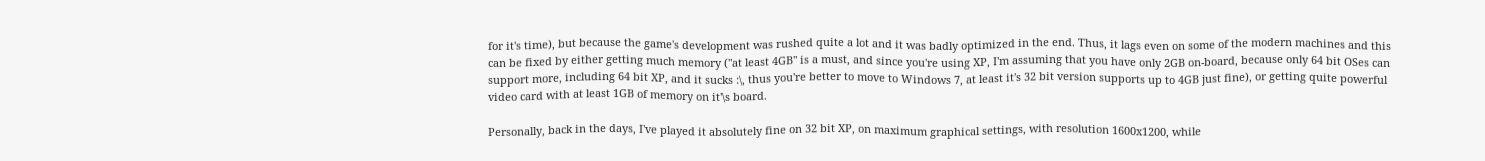for it's time), but because the game's development was rushed quite a lot and it was badly optimized in the end. Thus, it lags even on some of the modern machines and this can be fixed by either getting much memory ("at least 4GB" is a must, and since you're using XP, I'm assuming that you have only 2GB on-board, because only 64 bit OSes can support more, including 64 bit XP, and it sucks :\, thus you're better to move to Windows 7, at least it's 32 bit version supports up to 4GB just fine), or getting quite powerful video card with at least 1GB of memory on it'\s board.

Personally, back in the days, I've played it absolutely fine on 32 bit XP, on maximum graphical settings, with resolution 1600x1200, while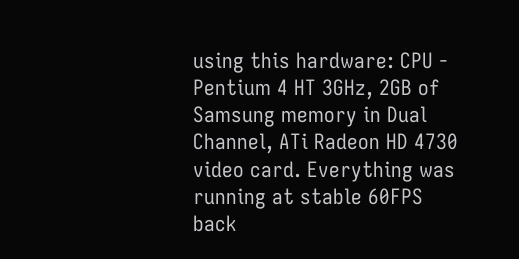using this hardware: CPU - Pentium 4 HT 3GHz, 2GB of Samsung memory in Dual Channel, ATi Radeon HD 4730 video card. Everything was running at stable 60FPS back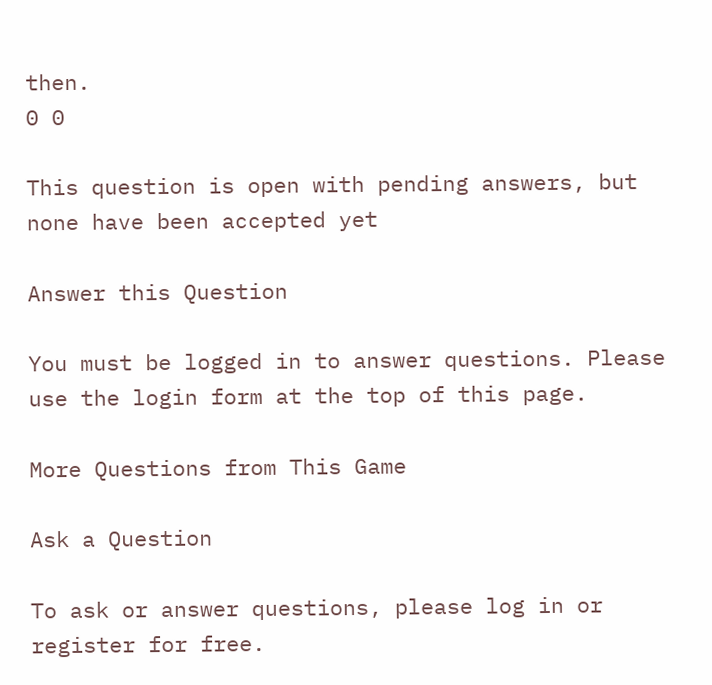then.
0 0

This question is open with pending answers, but none have been accepted yet

Answer this Question

You must be logged in to answer questions. Please use the login form at the top of this page.

More Questions from This Game

Ask a Question

To ask or answer questions, please log in or register for free.